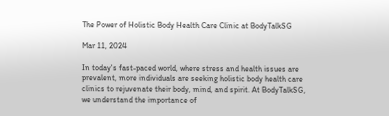The Power of Holistic Body Health Care Clinic at BodyTalkSG

Mar 11, 2024

In today's fast-paced world, where stress and health issues are prevalent, more individuals are seeking holistic body health care clinics to rejuvenate their body, mind, and spirit. At BodyTalkSG, we understand the importance of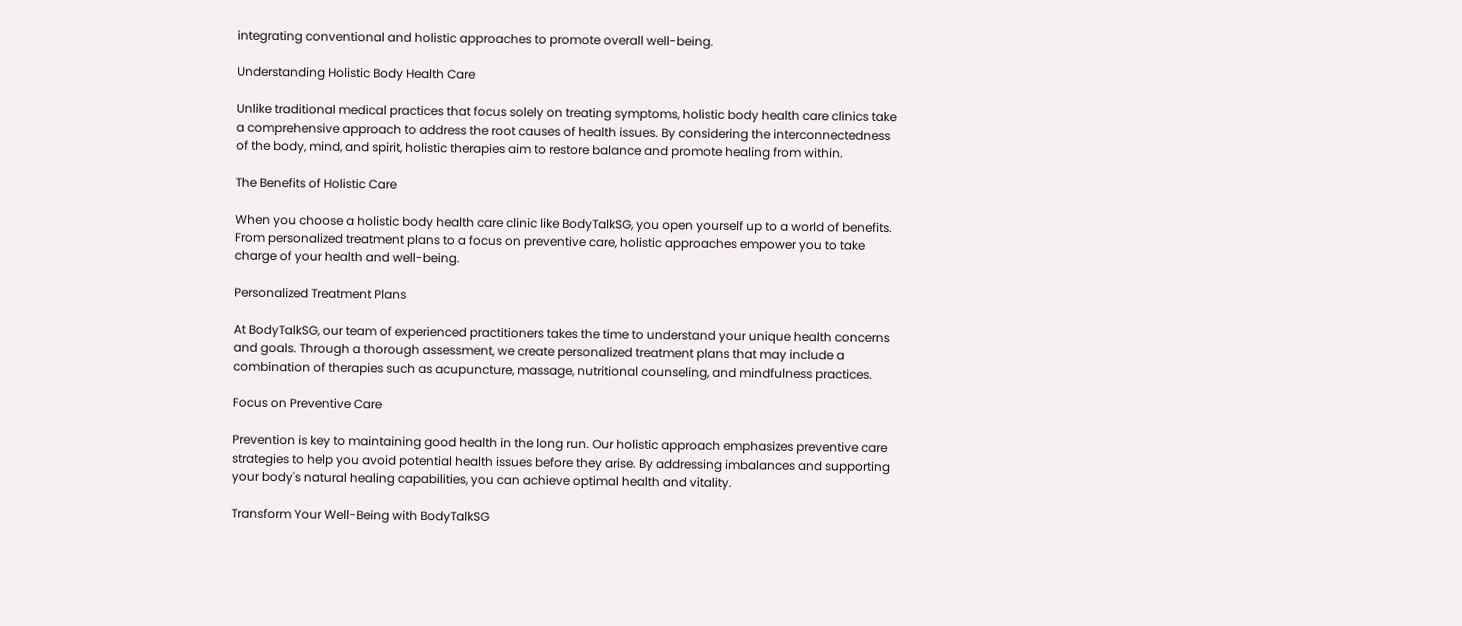integrating conventional and holistic approaches to promote overall well-being.

Understanding Holistic Body Health Care

Unlike traditional medical practices that focus solely on treating symptoms, holistic body health care clinics take a comprehensive approach to address the root causes of health issues. By considering the interconnectedness of the body, mind, and spirit, holistic therapies aim to restore balance and promote healing from within.

The Benefits of Holistic Care

When you choose a holistic body health care clinic like BodyTalkSG, you open yourself up to a world of benefits. From personalized treatment plans to a focus on preventive care, holistic approaches empower you to take charge of your health and well-being.

Personalized Treatment Plans

At BodyTalkSG, our team of experienced practitioners takes the time to understand your unique health concerns and goals. Through a thorough assessment, we create personalized treatment plans that may include a combination of therapies such as acupuncture, massage, nutritional counseling, and mindfulness practices.

Focus on Preventive Care

Prevention is key to maintaining good health in the long run. Our holistic approach emphasizes preventive care strategies to help you avoid potential health issues before they arise. By addressing imbalances and supporting your body's natural healing capabilities, you can achieve optimal health and vitality.

Transform Your Well-Being with BodyTalkSG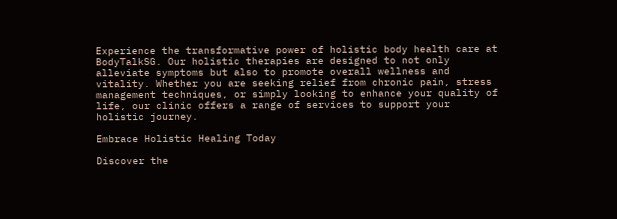Experience the transformative power of holistic body health care at BodyTalkSG. Our holistic therapies are designed to not only alleviate symptoms but also to promote overall wellness and vitality. Whether you are seeking relief from chronic pain, stress management techniques, or simply looking to enhance your quality of life, our clinic offers a range of services to support your holistic journey.

Embrace Holistic Healing Today

Discover the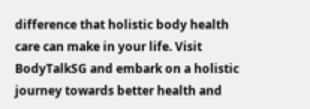difference that holistic body health care can make in your life. Visit BodyTalkSG and embark on a holistic journey towards better health and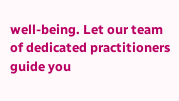well-being. Let our team of dedicated practitioners guide you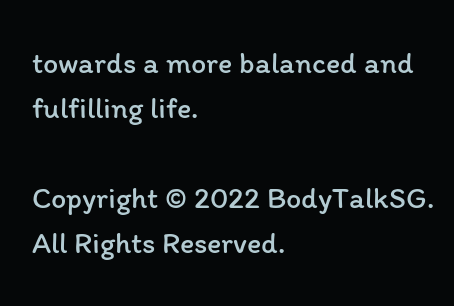towards a more balanced and fulfilling life.

Copyright © 2022 BodyTalkSG. All Rights Reserved.